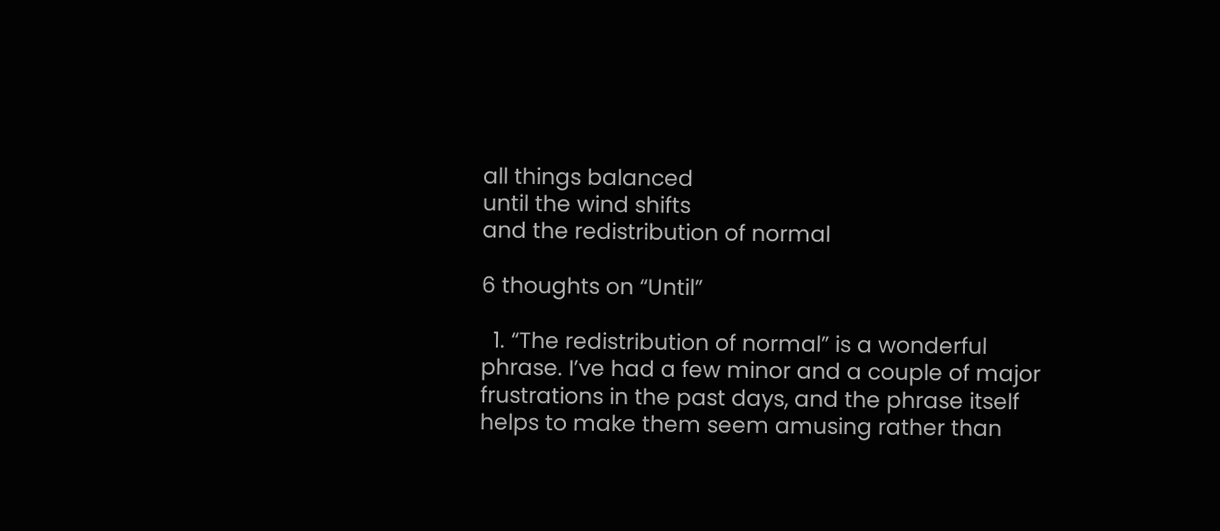all things balanced
until the wind shifts
and the redistribution of normal

6 thoughts on “Until”

  1. “The redistribution of normal” is a wonderful phrase. I’ve had a few minor and a couple of major frustrations in the past days, and the phrase itself helps to make them seem amusing rather than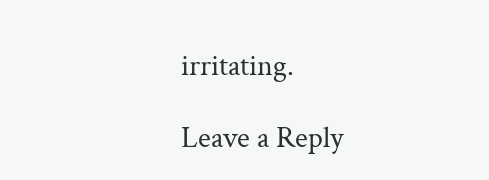irritating.

Leave a Reply